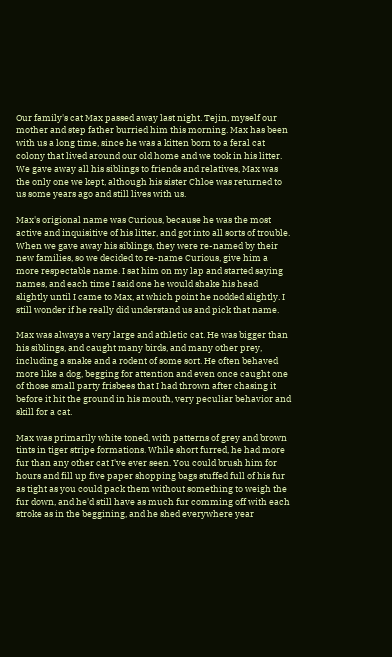Our family's cat Max passed away last night. Tejin, myself our mother and step father burried him this morning. Max has been with us a long time, since he was a kitten born to a feral cat colony that lived around our old home and we took in his litter. We gave away all his siblings to friends and relatives, Max was the only one we kept, although his sister Chloe was returned to us some years ago and still lives with us.

Max's origional name was Curious, because he was the most active and inquisitive of his litter, and got into all sorts of trouble. When we gave away his siblings, they were re-named by their new families, so we decided to re-name Curious, give him a more respectable name. I sat him on my lap and started saying names, and each time I said one he would shake his head slightly until I came to Max, at which point he nodded slightly. I still wonder if he really did understand us and pick that name.

Max was always a very large and athletic cat. He was bigger than his siblings, and caught many birds, and many other prey, including a snake and a rodent of some sort. He often behaved more like a dog, begging for attention and even once caught one of those small party frisbees that I had thrown after chasing it before it hit the ground in his mouth, very peculiar behavior and skill for a cat.

Max was primarily white toned, with patterns of grey and brown tints in tiger stripe formations. While short furred, he had more fur than any other cat I've ever seen. You could brush him for hours and fill up five paper shopping bags stuffed full of his fur as tight as you could pack them without something to weigh the fur down, and he'd still have as much fur comming off with each stroke as in the beggining, and he shed everywhere year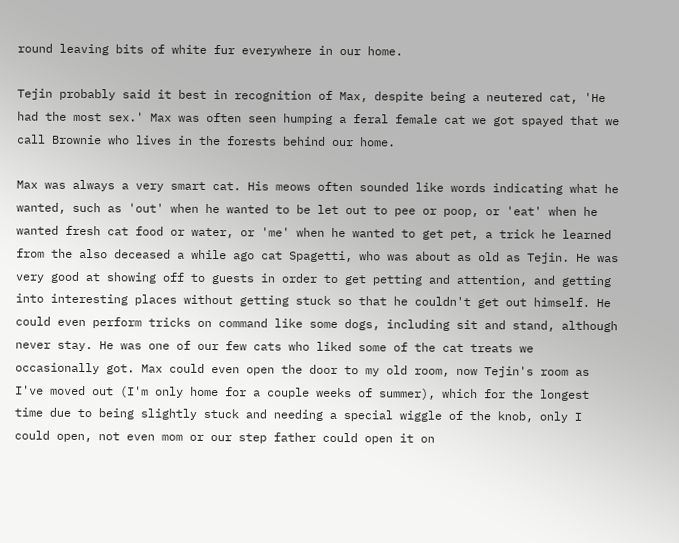round leaving bits of white fur everywhere in our home.

Tejin probably said it best in recognition of Max, despite being a neutered cat, 'He had the most sex.' Max was often seen humping a feral female cat we got spayed that we call Brownie who lives in the forests behind our home.

Max was always a very smart cat. His meows often sounded like words indicating what he wanted, such as 'out' when he wanted to be let out to pee or poop, or 'eat' when he wanted fresh cat food or water, or 'me' when he wanted to get pet, a trick he learned from the also deceased a while ago cat Spagetti, who was about as old as Tejin. He was very good at showing off to guests in order to get petting and attention, and getting into interesting places without getting stuck so that he couldn't get out himself. He could even perform tricks on command like some dogs, including sit and stand, although never stay. He was one of our few cats who liked some of the cat treats we occasionally got. Max could even open the door to my old room, now Tejin's room as I've moved out (I'm only home for a couple weeks of summer), which for the longest time due to being slightly stuck and needing a special wiggle of the knob, only I could open, not even mom or our step father could open it on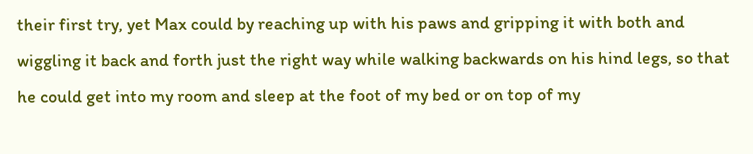their first try, yet Max could by reaching up with his paws and gripping it with both and wiggling it back and forth just the right way while walking backwards on his hind legs, so that he could get into my room and sleep at the foot of my bed or on top of my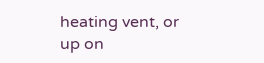heating vent, or up on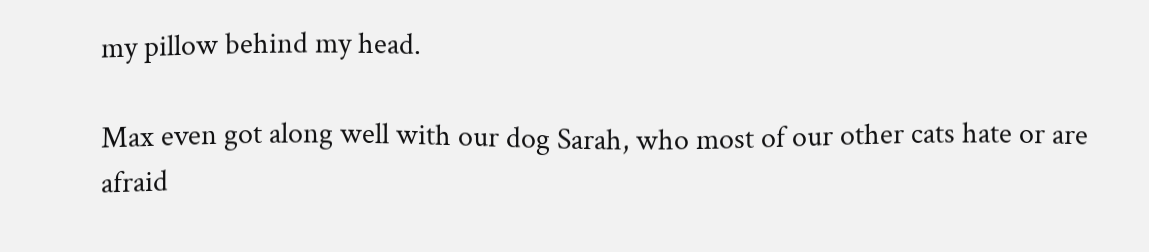my pillow behind my head.

Max even got along well with our dog Sarah, who most of our other cats hate or are afraid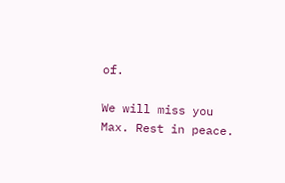of.

We will miss you Max. Rest in peace.